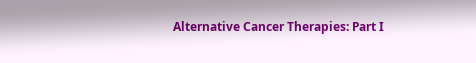Alternative Cancer Therapies: Part I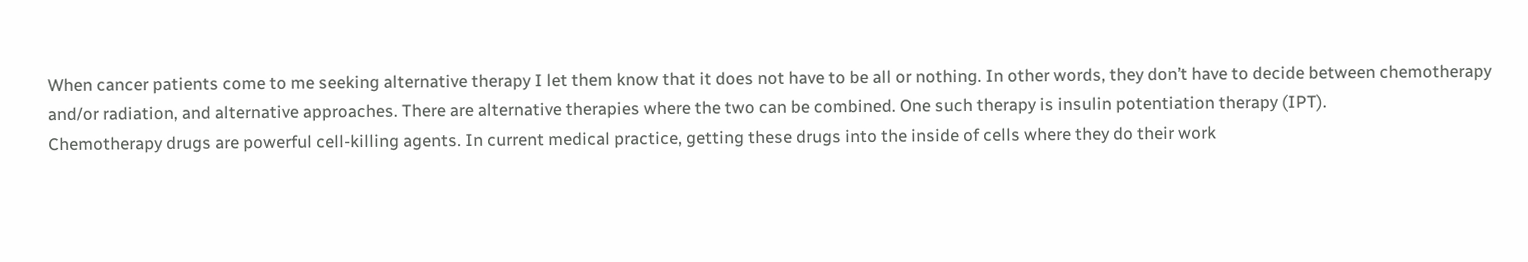When cancer patients come to me seeking alternative therapy I let them know that it does not have to be all or nothing. In other words, they don’t have to decide between chemotherapy and/or radiation, and alternative approaches. There are alternative therapies where the two can be combined. One such therapy is insulin potentiation therapy (IPT).
Chemotherapy drugs are powerful cell-killing agents. In current medical practice, getting these drugs into the inside of cells where they do their work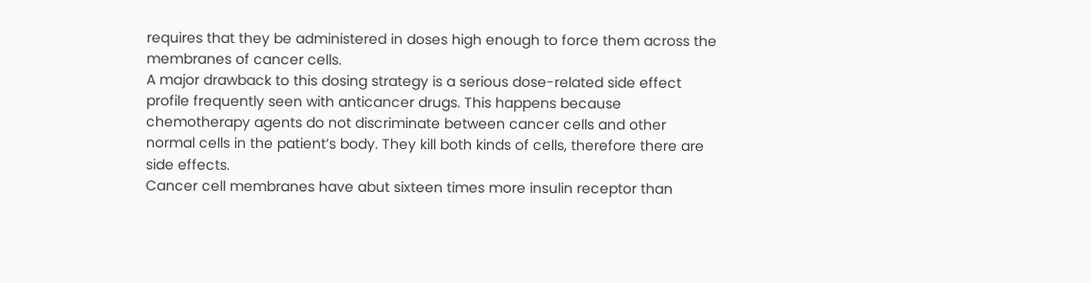requires that they be administered in doses high enough to force them across the membranes of cancer cells.
A major drawback to this dosing strategy is a serious dose-related side effect profile frequently seen with anticancer drugs. This happens because chemotherapy agents do not discriminate between cancer cells and other normal cells in the patient’s body. They kill both kinds of cells, therefore there are side effects.
Cancer cell membranes have abut sixteen times more insulin receptor than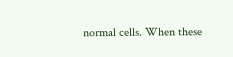normal cells. When these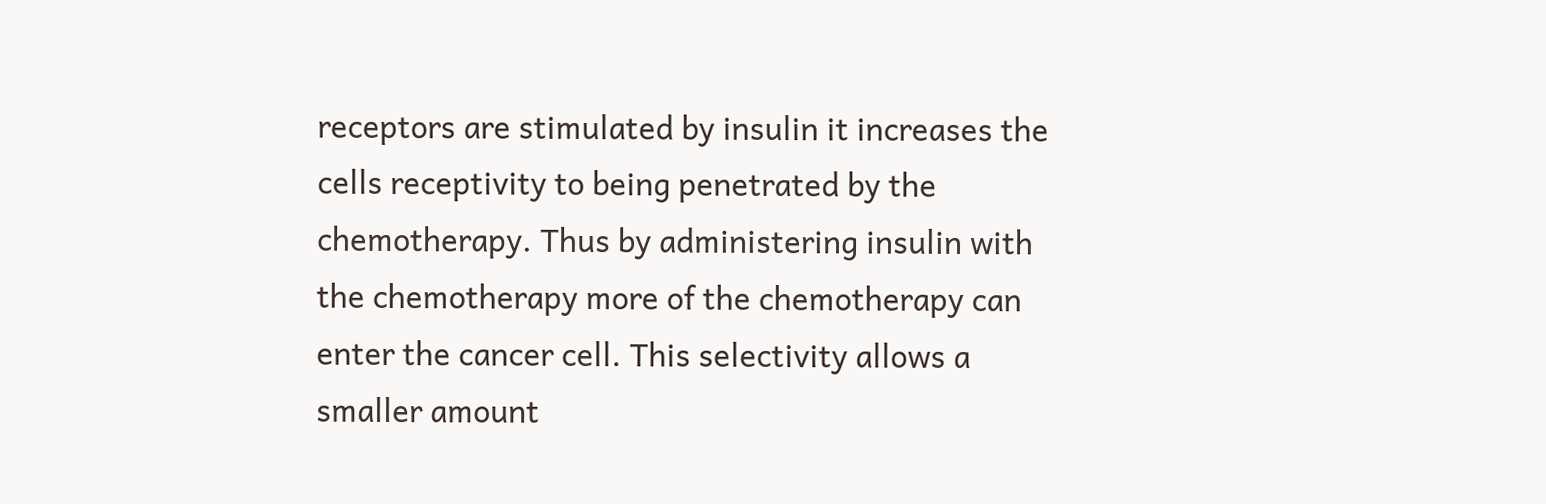receptors are stimulated by insulin it increases the cells receptivity to being penetrated by the chemotherapy. Thus by administering insulin with the chemotherapy more of the chemotherapy can enter the cancer cell. This selectivity allows a smaller amount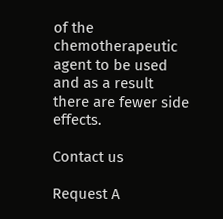of the chemotherapeutic agent to be used and as a result there are fewer side effects.

Contact us

Request A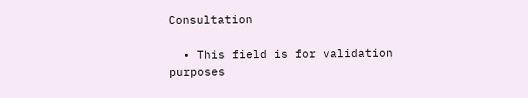Consultation

  • This field is for validation purposes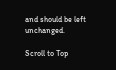and should be left unchanged.

Scroll to Top